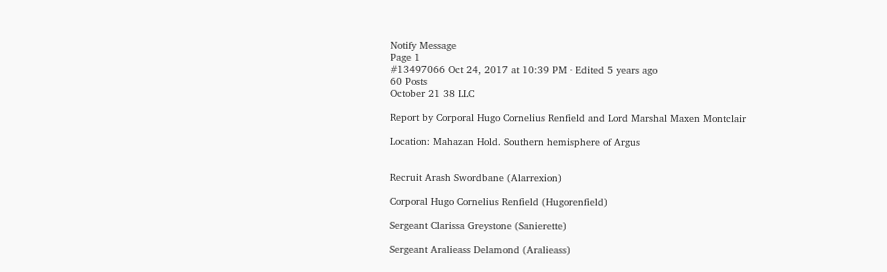Notify Message
Page 1
#13497066 Oct 24, 2017 at 10:39 PM · Edited 5 years ago
60 Posts
October 21 38 LLC

Report by Corporal Hugo Cornelius Renfield and Lord Marshal Maxen Montclair

Location: Mahazan Hold. Southern hemisphere of Argus


Recruit Arash Swordbane (Alarrexion)

Corporal Hugo Cornelius Renfield (Hugorenfield)

Sergeant Clarissa Greystone (Sanierette)

Sergeant Aralieass Delamond (Aralieass)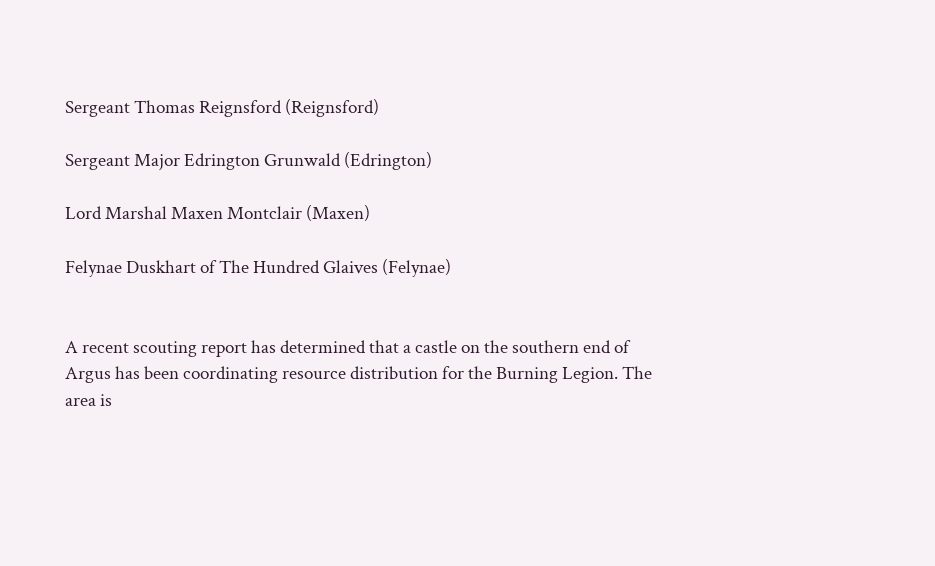Sergeant Thomas Reignsford (Reignsford)

Sergeant Major Edrington Grunwald (Edrington)

Lord Marshal Maxen Montclair (Maxen)

Felynae Duskhart of The Hundred Glaives (Felynae)


A recent scouting report has determined that a castle on the southern end of Argus has been coordinating resource distribution for the Burning Legion. The area is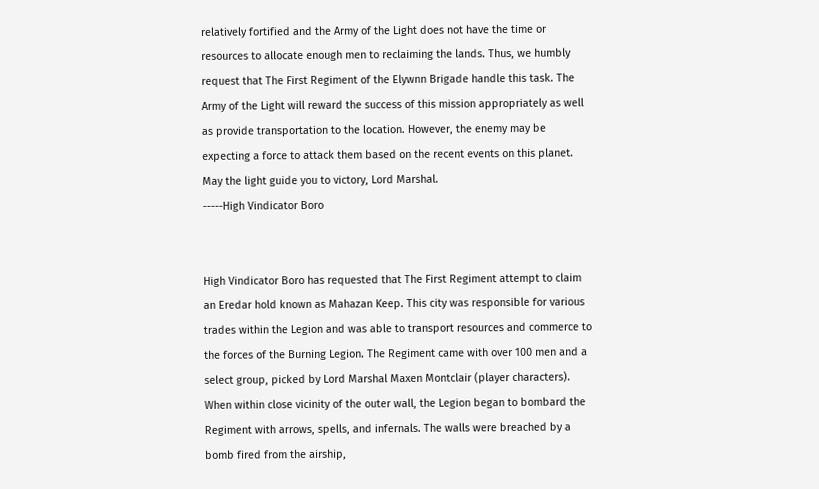relatively fortified and the Army of the Light does not have the time or resources to allocate enough men to reclaiming the lands. Thus, we humbly request that The First Regiment of the Elywnn Brigade handle this task. The Army of the Light will reward the success of this mission appropriately as well as provide transportation to the location. However, the enemy may be expecting a force to attack them based on the recent events on this planet. May the light guide you to victory, Lord Marshal.
-----High Vindicator Boro


High Vindicator Boro has requested that The First Regiment attempt to claim an Eredar hold known as Mahazan Keep. This city was responsible for various trades within the Legion and was able to transport resources and commerce to the forces of the Burning Legion. The Regiment came with over 100 men and a select group, picked by Lord Marshal Maxen Montclair (player characters). When within close vicinity of the outer wall, the Legion began to bombard the Regiment with arrows, spells, and infernals. The walls were breached by a bomb fired from the airship,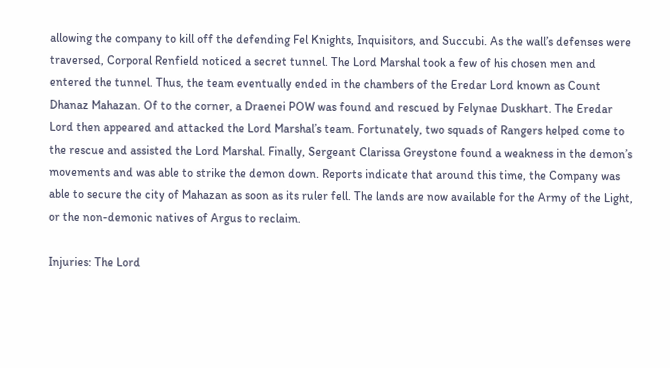allowing the company to kill off the defending Fel Knights, Inquisitors, and Succubi. As the wall’s defenses were traversed, Corporal Renfield noticed a secret tunnel. The Lord Marshal took a few of his chosen men and entered the tunnel. Thus, the team eventually ended in the chambers of the Eredar Lord known as Count Dhanaz Mahazan. Of to the corner, a Draenei POW was found and rescued by Felynae Duskhart. The Eredar Lord then appeared and attacked the Lord Marshal’s team. Fortunately, two squads of Rangers helped come to the rescue and assisted the Lord Marshal. Finally, Sergeant Clarissa Greystone found a weakness in the demon’s movements and was able to strike the demon down. Reports indicate that around this time, the Company was able to secure the city of Mahazan as soon as its ruler fell. The lands are now available for the Army of the Light, or the non-demonic natives of Argus to reclaim.

Injuries: The Lord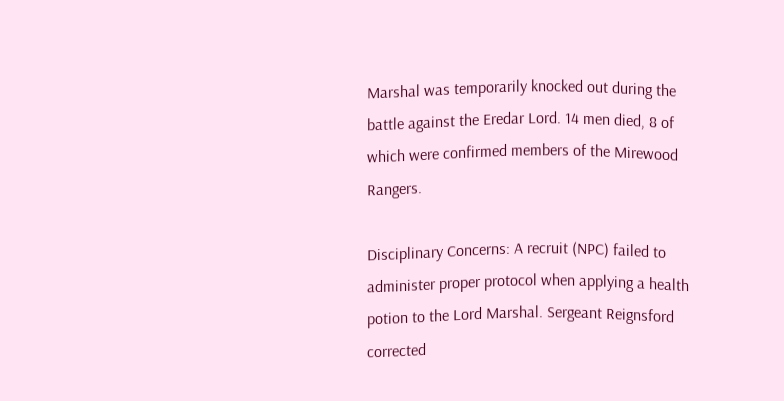Marshal was temporarily knocked out during the battle against the Eredar Lord. 14 men died, 8 of which were confirmed members of the Mirewood Rangers.

Disciplinary Concerns: A recruit (NPC) failed to administer proper protocol when applying a health potion to the Lord Marshal. Sergeant Reignsford corrected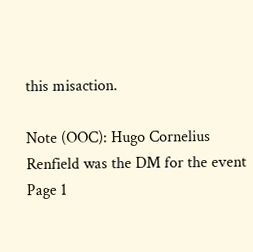this misaction.

Note (OOC): Hugo Cornelius Renfield was the DM for the event
Page 1